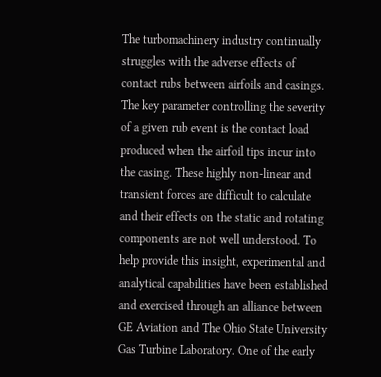The turbomachinery industry continually struggles with the adverse effects of contact rubs between airfoils and casings. The key parameter controlling the severity of a given rub event is the contact load produced when the airfoil tips incur into the casing. These highly non-linear and transient forces are difficult to calculate and their effects on the static and rotating components are not well understood. To help provide this insight, experimental and analytical capabilities have been established and exercised through an alliance between GE Aviation and The Ohio State University Gas Turbine Laboratory. One of the early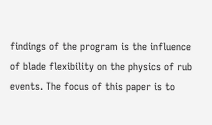findings of the program is the influence of blade flexibility on the physics of rub events. The focus of this paper is to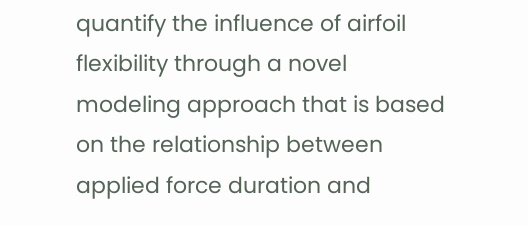quantify the influence of airfoil flexibility through a novel modeling approach that is based on the relationship between applied force duration and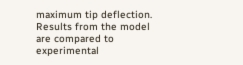maximum tip deflection. Results from the model are compared to experimental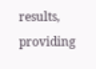results, providing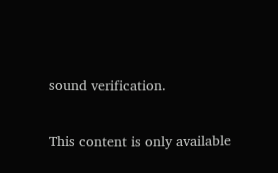sound verification.

This content is only available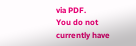via PDF.
You do not currently have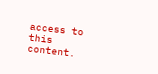access to this content.